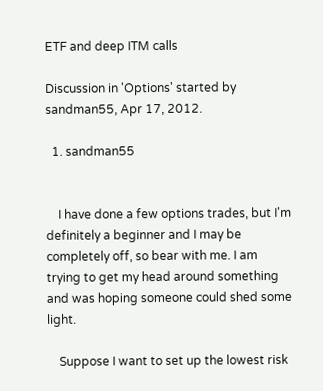ETF and deep ITM calls

Discussion in 'Options' started by sandman55, Apr 17, 2012.

  1. sandman55


    I have done a few options trades, but I'm definitely a beginner and I may be completely off, so bear with me. I am trying to get my head around something and was hoping someone could shed some light.

    Suppose I want to set up the lowest risk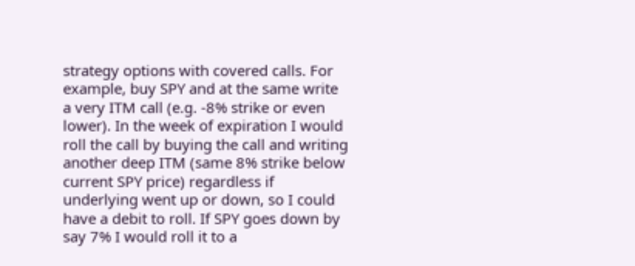strategy options with covered calls. For example, buy SPY and at the same write a very ITM call (e.g. -8% strike or even lower). In the week of expiration I would roll the call by buying the call and writing another deep ITM (same 8% strike below current SPY price) regardless if underlying went up or down, so I could have a debit to roll. If SPY goes down by say 7% I would roll it to a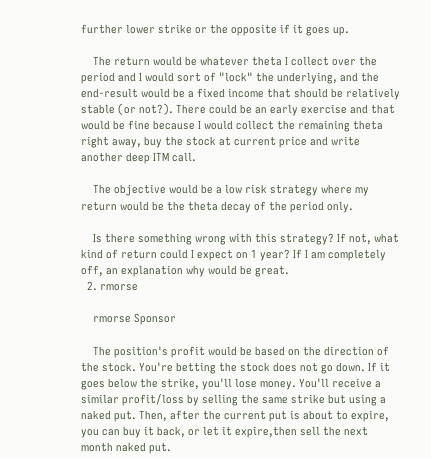further lower strike or the opposite if it goes up.

    The return would be whatever theta I collect over the period and I would sort of "lock" the underlying, and the end-result would be a fixed income that should be relatively stable (or not?). There could be an early exercise and that would be fine because I would collect the remaining theta right away, buy the stock at current price and write another deep ITM call.

    The objective would be a low risk strategy where my return would be the theta decay of the period only.

    Is there something wrong with this strategy? If not, what kind of return could I expect on 1 year? If I am completely off, an explanation why would be great.
  2. rmorse

    rmorse Sponsor

    The position's profit would be based on the direction of the stock. You're betting the stock does not go down. If it goes below the strike, you'll lose money. You'll receive a similar profit/loss by selling the same strike but using a naked put. Then, after the current put is about to expire, you can buy it back, or let it expire,then sell the next month naked put.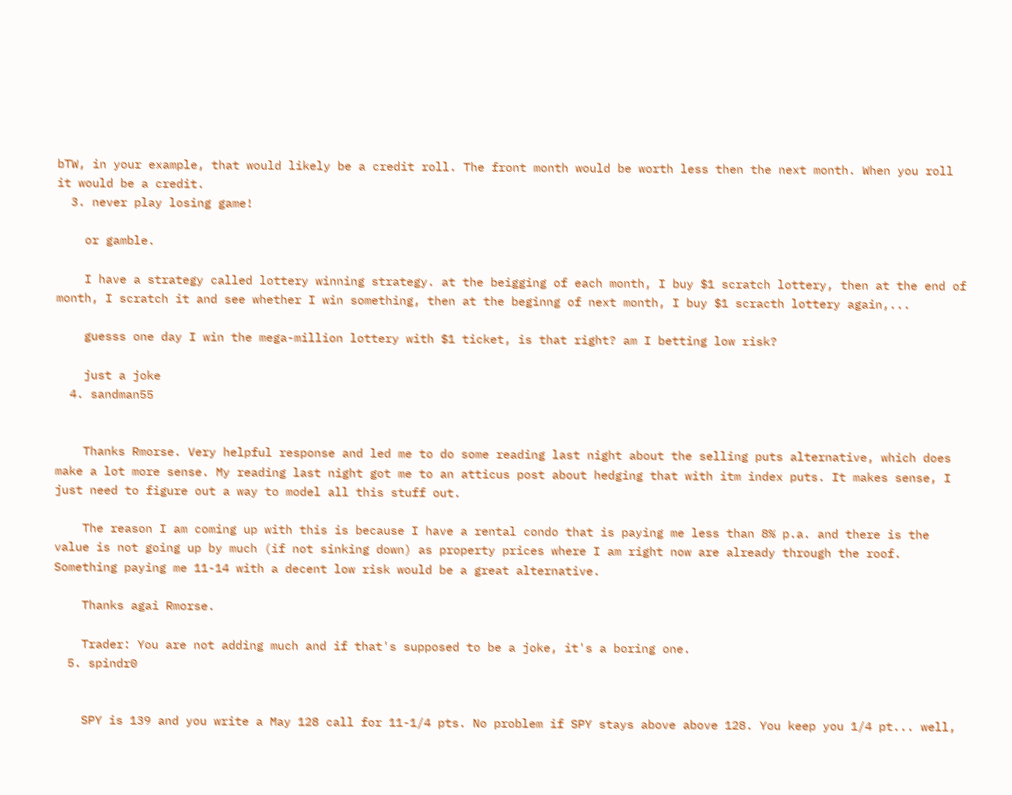bTW, in your example, that would likely be a credit roll. The front month would be worth less then the next month. When you roll it would be a credit.
  3. never play losing game!

    or gamble.

    I have a strategy called lottery winning strategy. at the beigging of each month, I buy $1 scratch lottery, then at the end of month, I scratch it and see whether I win something, then at the beginng of next month, I buy $1 scracth lottery again,...

    guesss one day I win the mega-million lottery with $1 ticket, is that right? am I betting low risk?

    just a joke
  4. sandman55


    Thanks Rmorse. Very helpful response and led me to do some reading last night about the selling puts alternative, which does make a lot more sense. My reading last night got me to an atticus post about hedging that with itm index puts. It makes sense, I just need to figure out a way to model all this stuff out.

    The reason I am coming up with this is because I have a rental condo that is paying me less than 8% p.a. and there is the value is not going up by much (if not sinking down) as property prices where I am right now are already through the roof. Something paying me 11-14 with a decent low risk would be a great alternative.

    Thanks agai Rmorse.

    Trader: You are not adding much and if that's supposed to be a joke, it's a boring one.
  5. spindr0


    SPY is 139 and you write a May 128 call for 11-1/4 pts. No problem if SPY stays above above 128. You keep you 1/4 pt... well,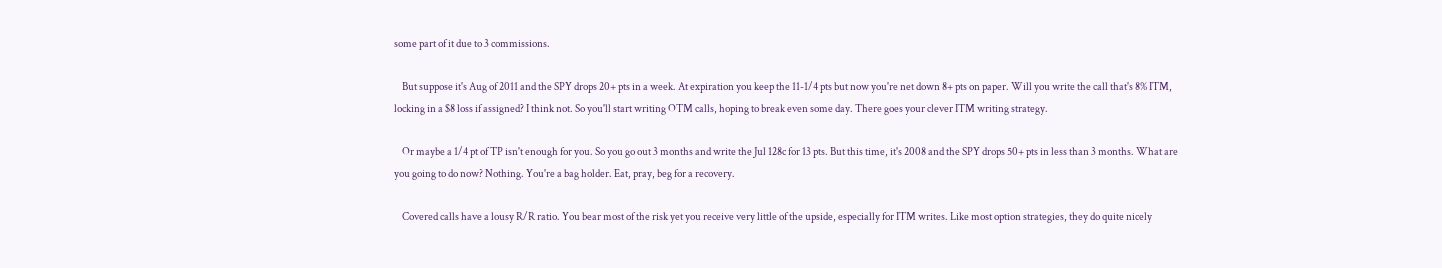some part of it due to 3 commissions.

    But suppose it's Aug of 2011 and the SPY drops 20+ pts in a week. At expiration you keep the 11-1/4 pts but now you're net down 8+ pts on paper. Will you write the call that's 8% ITM, locking in a $8 loss if assigned? I think not. So you'll start writing OTM calls, hoping to break even some day. There goes your clever ITM writing strategy.

    Or maybe a 1/4 pt of TP isn't enough for you. So you go out 3 months and write the Jul 128c for 13 pts. But this time, it's 2008 and the SPY drops 50+ pts in less than 3 months. What are you going to do now? Nothing. You're a bag holder. Eat, pray, beg for a recovery.

    Covered calls have a lousy R/R ratio. You bear most of the risk yet you receive very little of the upside, especially for ITM writes. Like most option strategies, they do quite nicely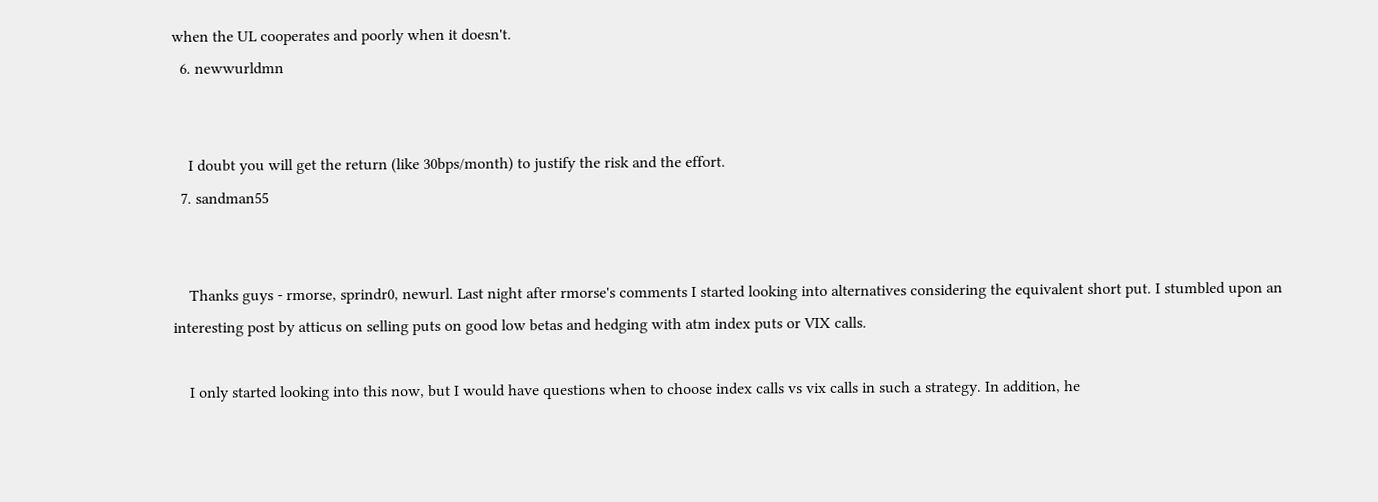when the UL cooperates and poorly when it doesn't.
  6. newwurldmn


    I doubt you will get the return (like 30bps/month) to justify the risk and the effort.
  7. sandman55


    Thanks guys - rmorse, sprindr0, newurl. Last night after rmorse's comments I started looking into alternatives considering the equivalent short put. I stumbled upon an interesting post by atticus on selling puts on good low betas and hedging with atm index puts or VIX calls.

    I only started looking into this now, but I would have questions when to choose index calls vs vix calls in such a strategy. In addition, he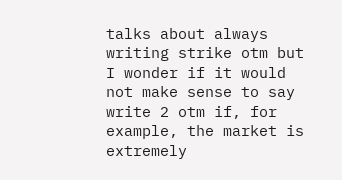talks about always writing strike otm but I wonder if it would not make sense to say write 2 otm if, for example, the market is extremely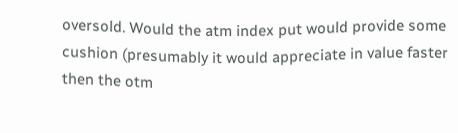oversold. Would the atm index put would provide some cushion (presumably it would appreciate in value faster then the otm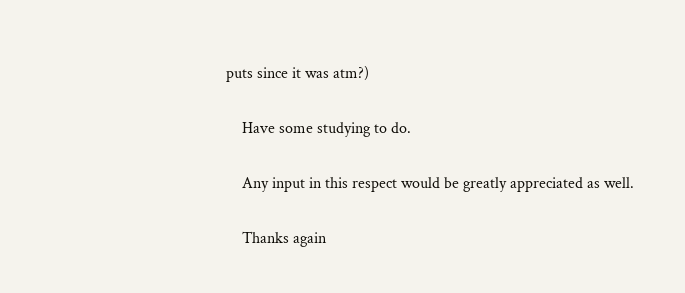puts since it was atm?)

    Have some studying to do.

    Any input in this respect would be greatly appreciated as well.

    Thanks again